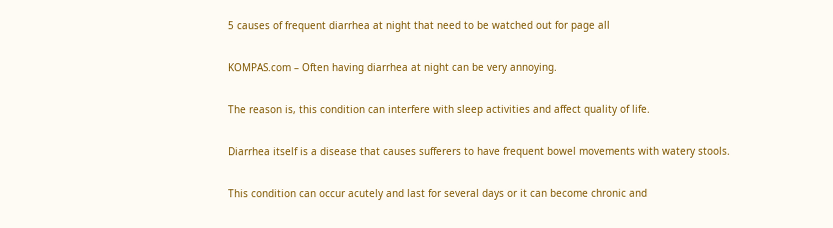5 causes of frequent diarrhea at night that need to be watched out for page all

KOMPAS.com – Often having diarrhea at night can be very annoying.

The reason is, this condition can interfere with sleep activities and affect quality of life.

Diarrhea itself is a disease that causes sufferers to have frequent bowel movements with watery stools.

This condition can occur acutely and last for several days or it can become chronic and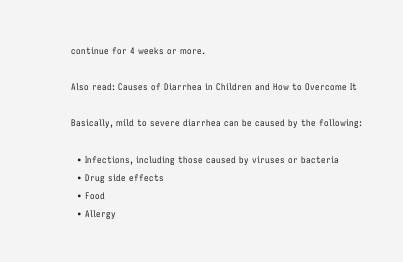continue for 4 weeks or more.

Also read: Causes of Diarrhea in Children and How to Overcome It

Basically, mild to severe diarrhea can be caused by the following:

  • Infections, including those caused by viruses or bacteria
  • Drug side effects
  • Food
  • Allergy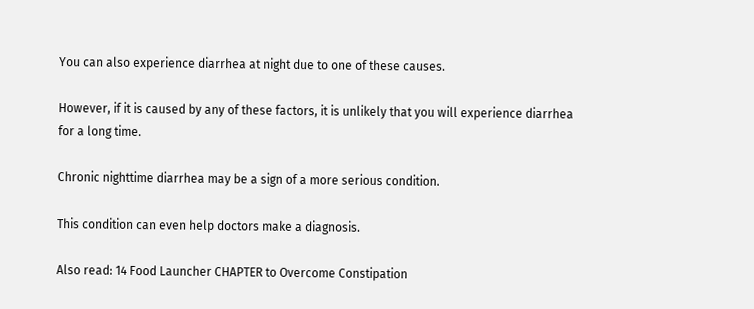You can also experience diarrhea at night due to one of these causes.

However, if it is caused by any of these factors, it is unlikely that you will experience diarrhea for a long time.

Chronic nighttime diarrhea may be a sign of a more serious condition.

This condition can even help doctors make a diagnosis.

Also read: 14 Food Launcher CHAPTER to Overcome Constipation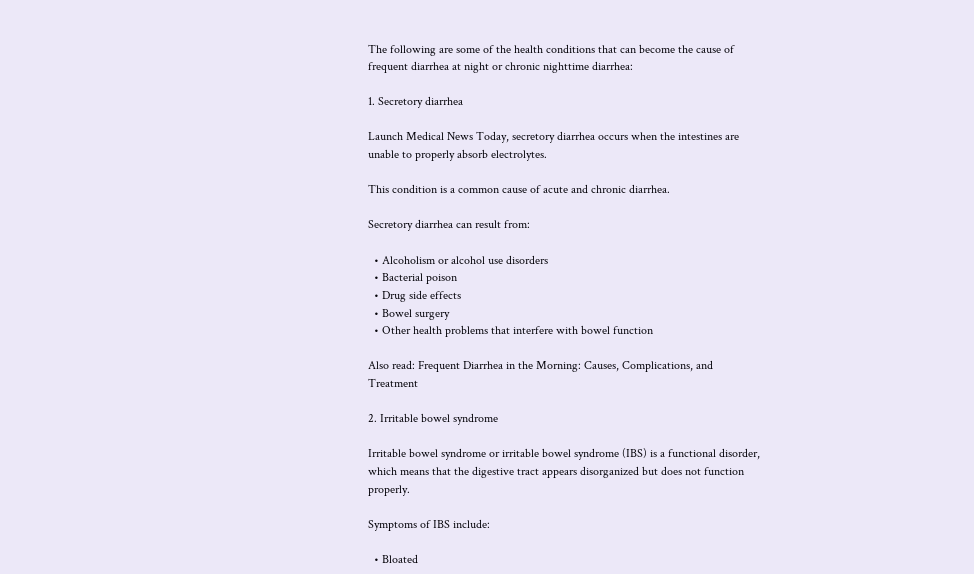The following are some of the health conditions that can become the cause of frequent diarrhea at night or chronic nighttime diarrhea:

1. Secretory diarrhea

Launch Medical News Today, secretory diarrhea occurs when the intestines are unable to properly absorb electrolytes.

This condition is a common cause of acute and chronic diarrhea.

Secretory diarrhea can result from:

  • Alcoholism or alcohol use disorders
  • Bacterial poison
  • Drug side effects
  • Bowel surgery
  • Other health problems that interfere with bowel function

Also read: Frequent Diarrhea in the Morning: Causes, Complications, and Treatment

2. Irritable bowel syndrome

Irritable bowel syndrome or irritable bowel syndrome (IBS) is a functional disorder, which means that the digestive tract appears disorganized but does not function properly.

Symptoms of IBS include:

  • Bloated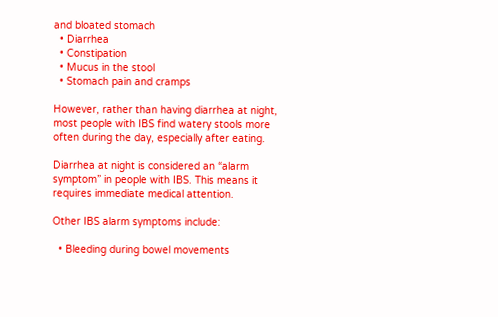and bloated stomach
  • Diarrhea
  • Constipation
  • Mucus in the stool
  • Stomach pain and cramps

However, rather than having diarrhea at night, most people with IBS find watery stools more often during the day, especially after eating.

Diarrhea at night is considered an “alarm symptom” in people with IBS. This means it requires immediate medical attention.

Other IBS alarm symptoms include:

  • Bleeding during bowel movements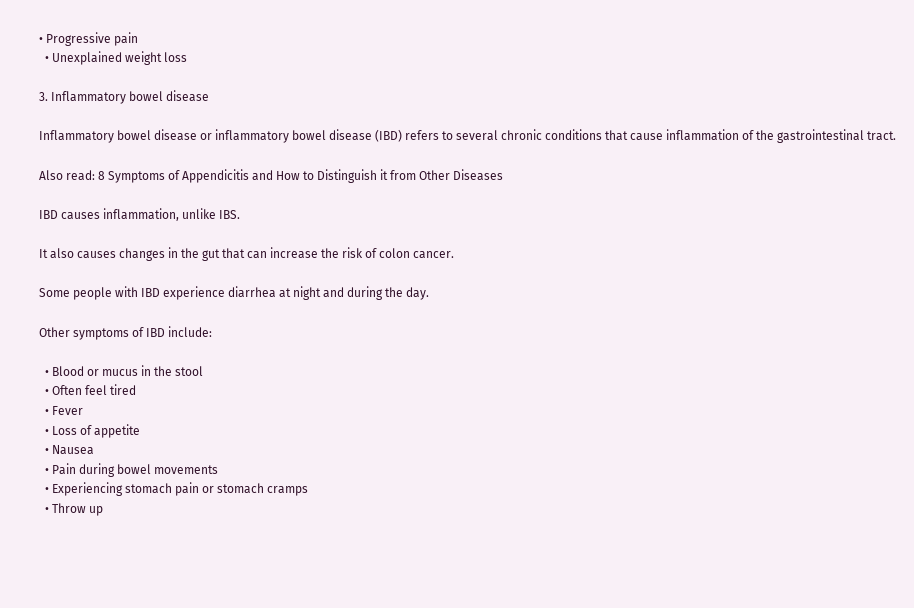• Progressive pain
  • Unexplained weight loss

3. Inflammatory bowel disease

Inflammatory bowel disease or inflammatory bowel disease (IBD) refers to several chronic conditions that cause inflammation of the gastrointestinal tract.

Also read: 8 Symptoms of Appendicitis and How to Distinguish it from Other Diseases

IBD causes inflammation, unlike IBS.

It also causes changes in the gut that can increase the risk of colon cancer.

Some people with IBD experience diarrhea at night and during the day.

Other symptoms of IBD include:

  • Blood or mucus in the stool
  • Often feel tired
  • Fever
  • Loss of appetite
  • Nausea
  • Pain during bowel movements
  • Experiencing stomach pain or stomach cramps
  • Throw up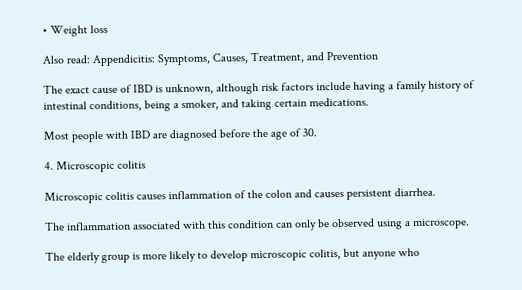• Weight loss

Also read: Appendicitis: Symptoms, Causes, Treatment, and Prevention

The exact cause of IBD is unknown, although risk factors include having a family history of intestinal conditions, being a smoker, and taking certain medications.

Most people with IBD are diagnosed before the age of 30.

4. Microscopic colitis

Microscopic colitis causes inflammation of the colon and causes persistent diarrhea.

The inflammation associated with this condition can only be observed using a microscope.

The elderly group is more likely to develop microscopic colitis, but anyone who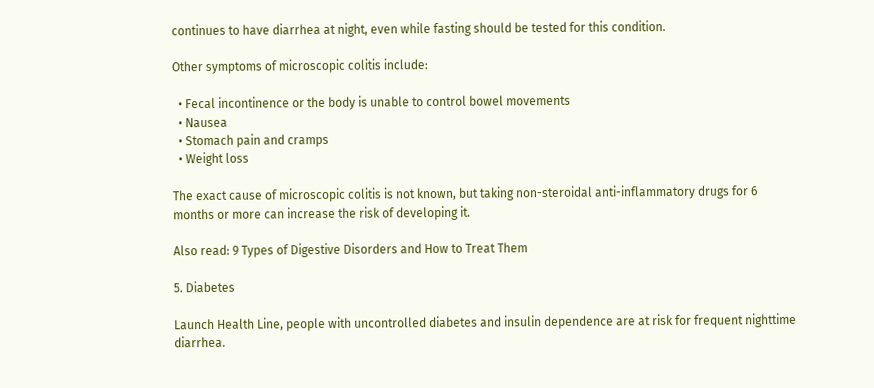continues to have diarrhea at night, even while fasting should be tested for this condition.

Other symptoms of microscopic colitis include:

  • Fecal incontinence or the body is unable to control bowel movements
  • Nausea
  • Stomach pain and cramps
  • Weight loss

The exact cause of microscopic colitis is not known, but taking non-steroidal anti-inflammatory drugs for 6 months or more can increase the risk of developing it.

Also read: 9 Types of Digestive Disorders and How to Treat Them

5. Diabetes

Launch Health Line, people with uncontrolled diabetes and insulin dependence are at risk for frequent nighttime diarrhea.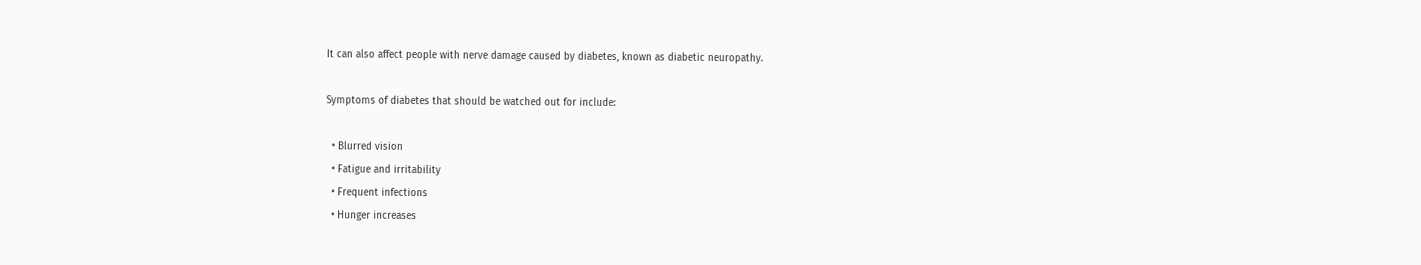It can also affect people with nerve damage caused by diabetes, known as diabetic neuropathy.

Symptoms of diabetes that should be watched out for include:

  • Blurred vision
  • Fatigue and irritability
  • Frequent infections
  • Hunger increases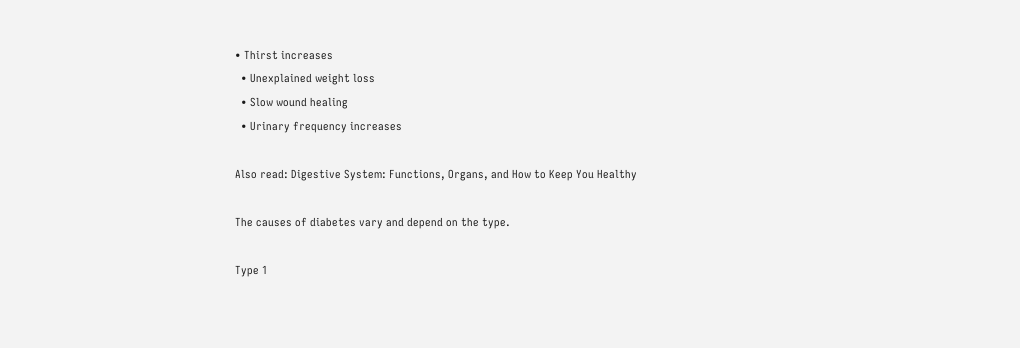• Thirst increases
  • Unexplained weight loss
  • Slow wound healing
  • Urinary frequency increases

Also read: Digestive System: Functions, Organs, and How to Keep You Healthy

The causes of diabetes vary and depend on the type.

Type 1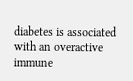diabetes is associated with an overactive immune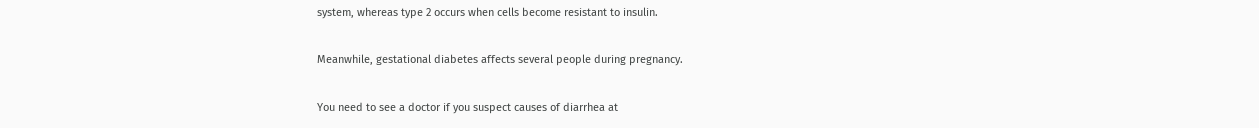system, whereas type 2 occurs when cells become resistant to insulin.

Meanwhile, gestational diabetes affects several people during pregnancy.

You need to see a doctor if you suspect causes of diarrhea at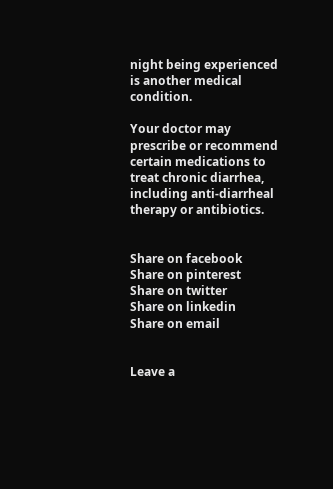night being experienced is another medical condition.

Your doctor may prescribe or recommend certain medications to treat chronic diarrhea, including anti-diarrheal therapy or antibiotics.


Share on facebook
Share on pinterest
Share on twitter
Share on linkedin
Share on email


Leave a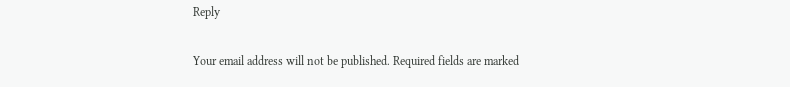Reply

Your email address will not be published. Required fields are marked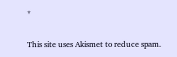*

This site uses Akismet to reduce spam.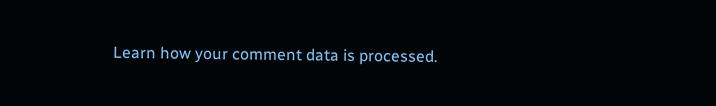Learn how your comment data is processed.